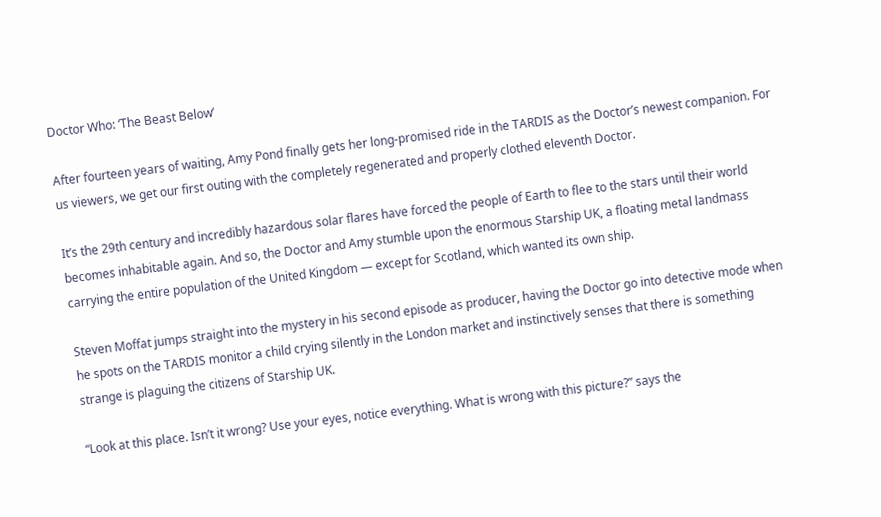Doctor Who: ‘The Beast Below’

After fourteen years of waiting, Amy Pond finally gets her long-promised ride in the TARDIS as the Doctor’s newest companion. For us viewers, we get our first outing with the completely regenerated and properly clothed eleventh Doctor.

It’s the 29th century and incredibly hazardous solar flares have forced the people of Earth to flee to the stars until their world becomes inhabitable again. And so, the Doctor and Amy stumble upon the enormous Starship UK, a floating metal landmass carrying the entire population of the United Kingdom — except for Scotland, which wanted its own ship.

Steven Moffat jumps straight into the mystery in his second episode as producer, having the Doctor go into detective mode when he spots on the TARDIS monitor a child crying silently in the London market and instinctively senses that there is something strange is plaguing the citizens of Starship UK.

“Look at this place. Isn’t it wrong? Use your eyes, notice everything. What is wrong with this picture?” says the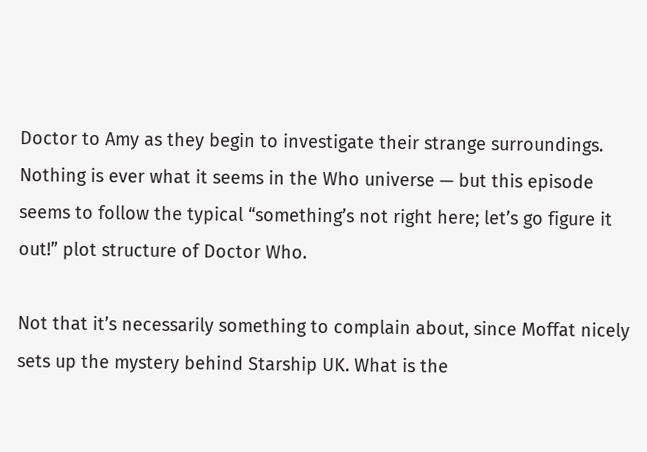Doctor to Amy as they begin to investigate their strange surroundings. Nothing is ever what it seems in the Who universe — but this episode seems to follow the typical “something’s not right here; let’s go figure it out!” plot structure of Doctor Who.

Not that it’s necessarily something to complain about, since Moffat nicely sets up the mystery behind Starship UK. What is the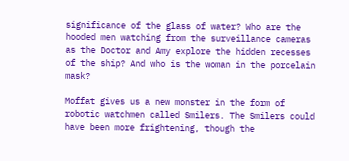significance of the glass of water? Who are the hooded men watching from the surveillance cameras as the Doctor and Amy explore the hidden recesses of the ship? And who is the woman in the porcelain mask?

Moffat gives us a new monster in the form of robotic watchmen called Smilers. The Smilers could have been more frightening, though the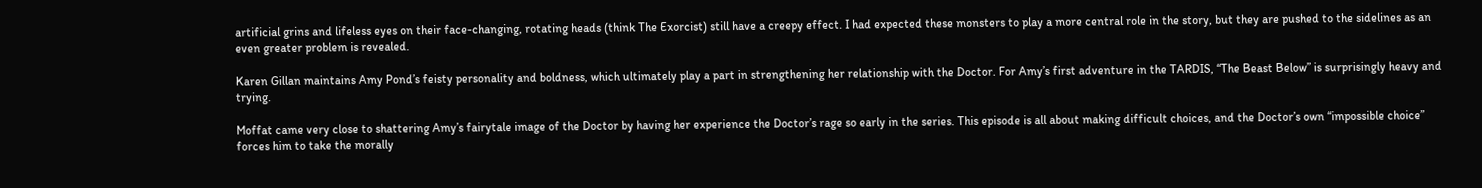artificial grins and lifeless eyes on their face-changing, rotating heads (think The Exorcist) still have a creepy effect. I had expected these monsters to play a more central role in the story, but they are pushed to the sidelines as an even greater problem is revealed.

Karen Gillan maintains Amy Pond’s feisty personality and boldness, which ultimately play a part in strengthening her relationship with the Doctor. For Amy’s first adventure in the TARDIS, “The Beast Below” is surprisingly heavy and trying.

Moffat came very close to shattering Amy’s fairytale image of the Doctor by having her experience the Doctor’s rage so early in the series. This episode is all about making difficult choices, and the Doctor’s own “impossible choice” forces him to take the morally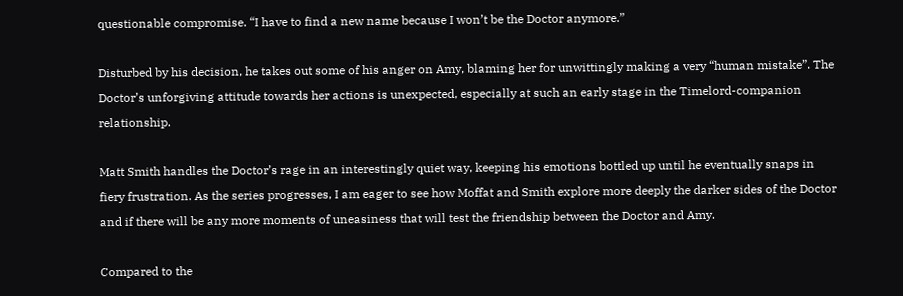questionable compromise. “I have to find a new name because I won’t be the Doctor anymore.”

Disturbed by his decision, he takes out some of his anger on Amy, blaming her for unwittingly making a very “human mistake”. The Doctor’s unforgiving attitude towards her actions is unexpected, especially at such an early stage in the Timelord-companion relationship.

Matt Smith handles the Doctor’s rage in an interestingly quiet way, keeping his emotions bottled up until he eventually snaps in fiery frustration. As the series progresses, I am eager to see how Moffat and Smith explore more deeply the darker sides of the Doctor and if there will be any more moments of uneasiness that will test the friendship between the Doctor and Amy.

Compared to the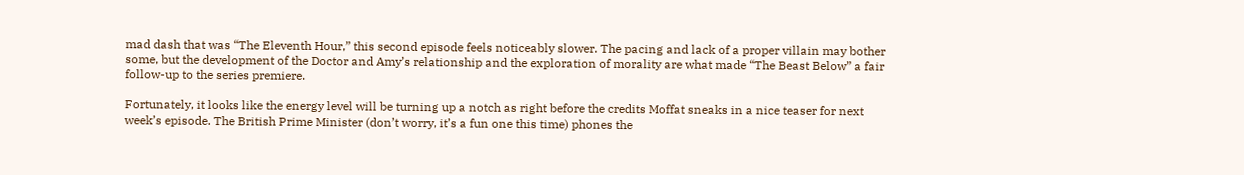mad dash that was “The Eleventh Hour,” this second episode feels noticeably slower. The pacing and lack of a proper villain may bother some, but the development of the Doctor and Amy’s relationship and the exploration of morality are what made “The Beast Below” a fair follow-up to the series premiere.

Fortunately, it looks like the energy level will be turning up a notch as right before the credits Moffat sneaks in a nice teaser for next week’s episode. The British Prime Minister (don’t worry, it’s a fun one this time) phones the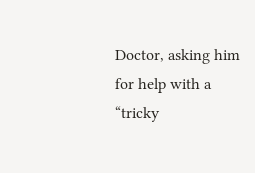Doctor, asking him for help with a “tricky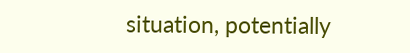situation, potentially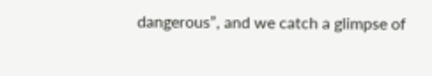dangerous”, and we catch a glimpse of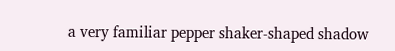a very familiar pepper shaker-shaped shadow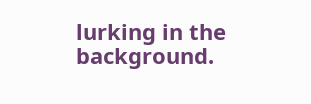lurking in the background.